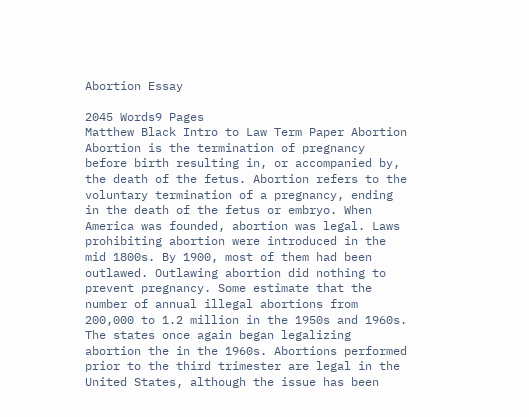Abortion Essay

2045 Words9 Pages
Matthew Black Intro to Law Term Paper Abortion Abortion is the termination of pregnancy before birth resulting in, or accompanied by, the death of the fetus. Abortion refers to the voluntary termination of a pregnancy, ending in the death of the fetus or embryo. When America was founded, abortion was legal. Laws prohibiting abortion were introduced in the mid 1800s. By 1900, most of them had been outlawed. Outlawing abortion did nothing to prevent pregnancy. Some estimate that the number of annual illegal abortions from 200,000 to 1.2 million in the 1950s and 1960s. The states once again began legalizing abortion the in the 1960s. Abortions performed prior to the third trimester are legal in the United States, although the issue has been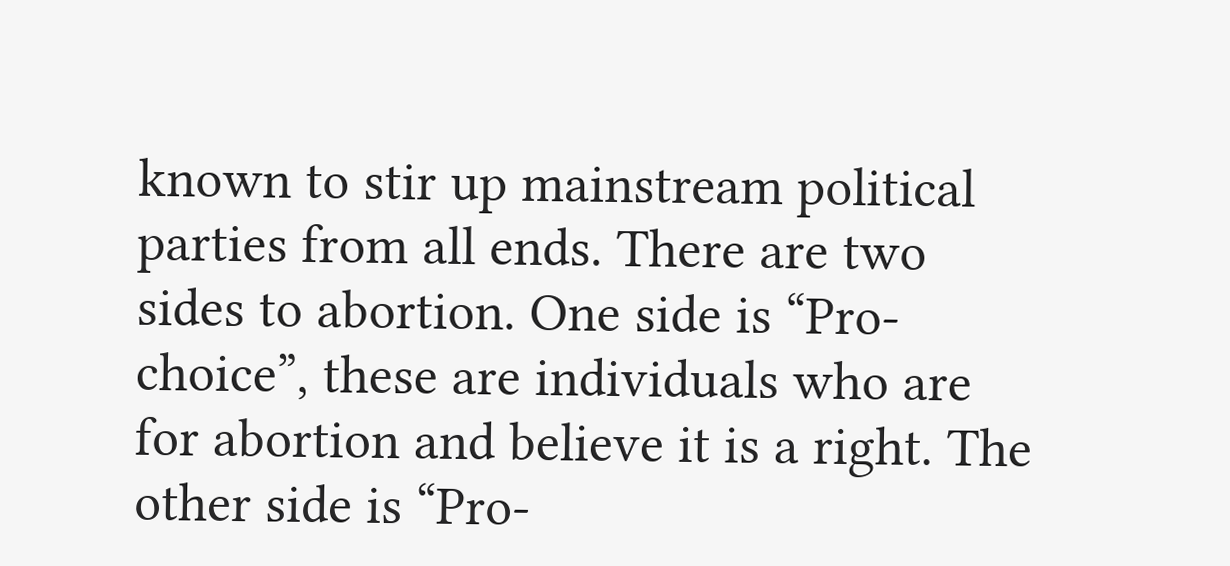known to stir up mainstream political parties from all ends. There are two sides to abortion. One side is “Pro-choice”, these are individuals who are for abortion and believe it is a right. The other side is “Pro-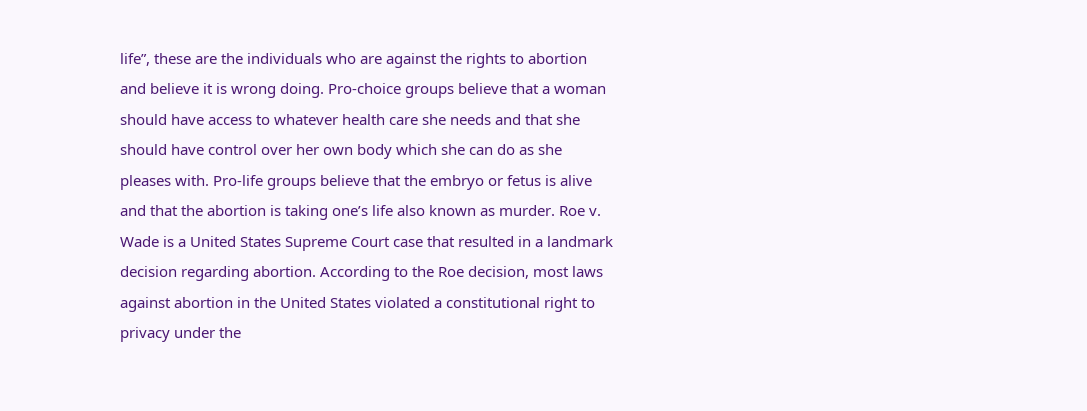life”, these are the individuals who are against the rights to abortion and believe it is wrong doing. Pro-choice groups believe that a woman should have access to whatever health care she needs and that she should have control over her own body which she can do as she pleases with. Pro-life groups believe that the embryo or fetus is alive and that the abortion is taking one’s life also known as murder. Roe v. Wade is a United States Supreme Court case that resulted in a landmark decision regarding abortion. According to the Roe decision, most laws against abortion in the United States violated a constitutional right to privacy under the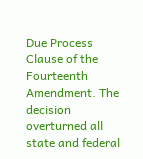Due Process Clause of the Fourteenth Amendment. The decision overturned all state and federal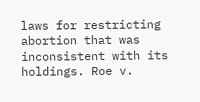laws for restricting abortion that was inconsistent with its holdings. Roe v.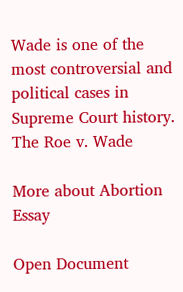Wade is one of the most controversial and political cases in Supreme Court history. The Roe v. Wade

More about Abortion Essay

Open Document